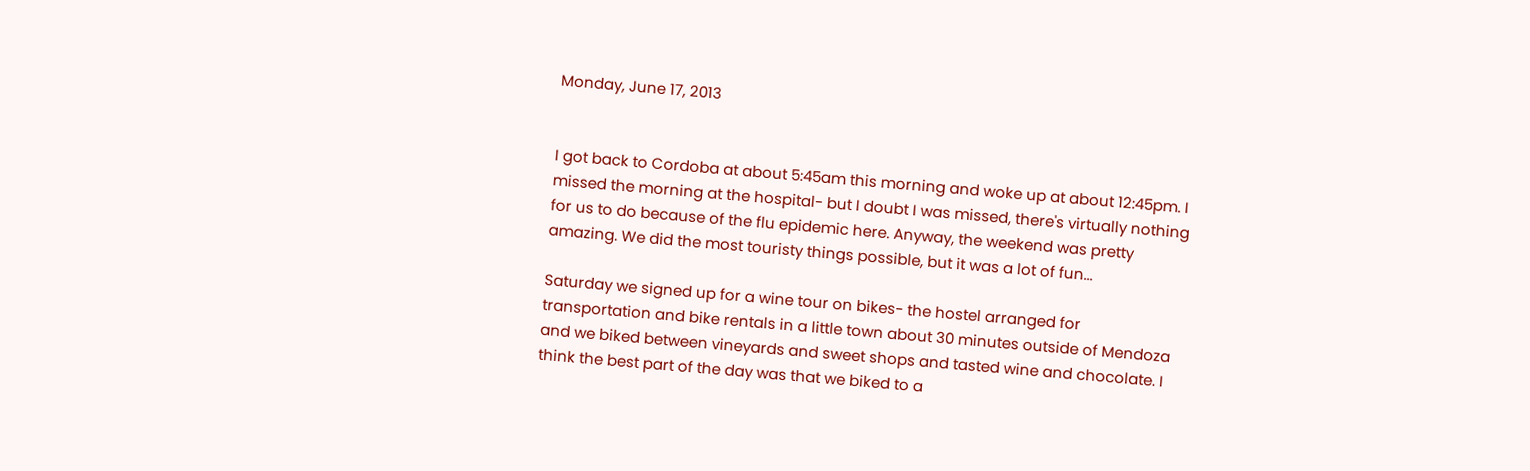Monday, June 17, 2013


I got back to Cordoba at about 5:45am this morning and woke up at about 12:45pm. I missed the morning at the hospital- but I doubt I was missed, there's virtually nothing for us to do because of the flu epidemic here. Anyway, the weekend was pretty amazing. We did the most touristy things possible, but it was a lot of fun...

Saturday we signed up for a wine tour on bikes- the hostel arranged for transportation and bike rentals in a little town about 30 minutes outside of Mendoza and we biked between vineyards and sweet shops and tasted wine and chocolate. I think the best part of the day was that we biked to a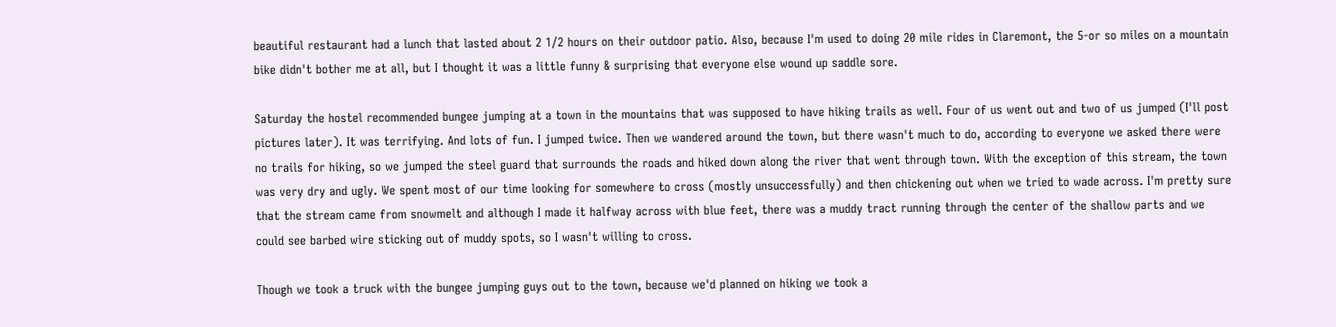beautiful restaurant had a lunch that lasted about 2 1/2 hours on their outdoor patio. Also, because I'm used to doing 20 mile rides in Claremont, the 5-or so miles on a mountain bike didn't bother me at all, but I thought it was a little funny & surprising that everyone else wound up saddle sore.

Saturday the hostel recommended bungee jumping at a town in the mountains that was supposed to have hiking trails as well. Four of us went out and two of us jumped (I'll post pictures later). It was terrifying. And lots of fun. I jumped twice. Then we wandered around the town, but there wasn't much to do, according to everyone we asked there were no trails for hiking, so we jumped the steel guard that surrounds the roads and hiked down along the river that went through town. With the exception of this stream, the town was very dry and ugly. We spent most of our time looking for somewhere to cross (mostly unsuccessfully) and then chickening out when we tried to wade across. I'm pretty sure that the stream came from snowmelt and although I made it halfway across with blue feet, there was a muddy tract running through the center of the shallow parts and we could see barbed wire sticking out of muddy spots, so I wasn't willing to cross.

Though we took a truck with the bungee jumping guys out to the town, because we'd planned on hiking we took a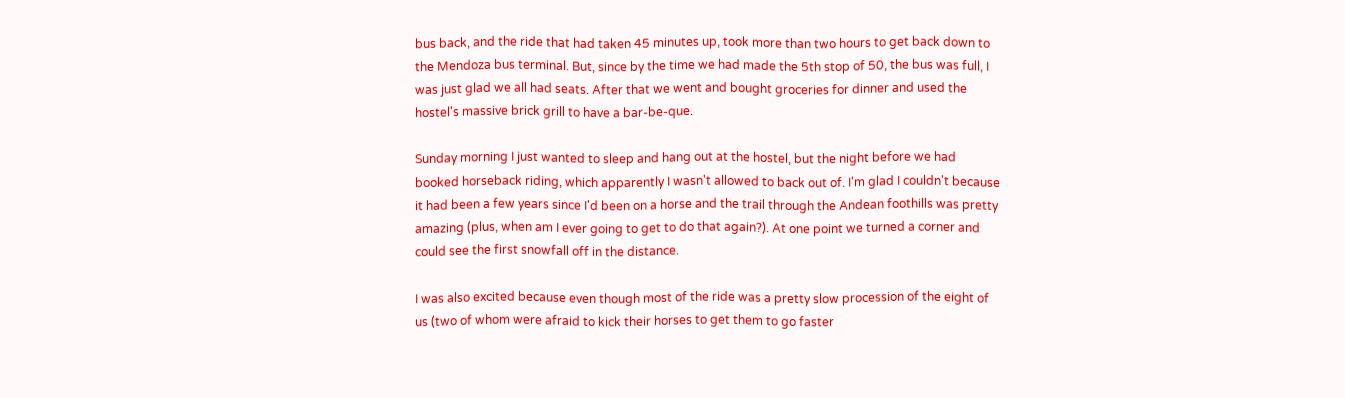bus back, and the ride that had taken 45 minutes up, took more than two hours to get back down to the Mendoza bus terminal. But, since by the time we had made the 5th stop of 50, the bus was full, I was just glad we all had seats. After that we went and bought groceries for dinner and used the hostel's massive brick grill to have a bar-be-que.

Sunday morning I just wanted to sleep and hang out at the hostel, but the night before we had booked horseback riding, which apparently I wasn't allowed to back out of. I'm glad I couldn't because it had been a few years since I'd been on a horse and the trail through the Andean foothills was pretty amazing (plus, when am I ever going to get to do that again?). At one point we turned a corner and could see the first snowfall off in the distance.

I was also excited because even though most of the ride was a pretty slow procession of the eight of us (two of whom were afraid to kick their horses to get them to go faster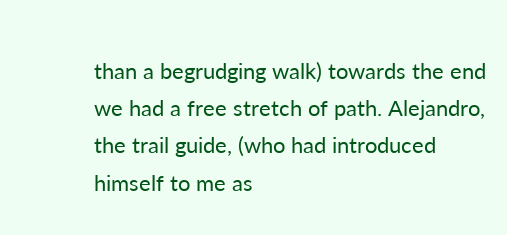than a begrudging walk) towards the end we had a free stretch of path. Alejandro, the trail guide, (who had introduced himself to me as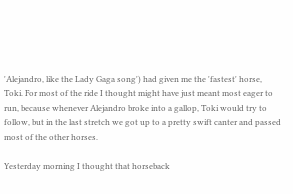'Alejandro, like the Lady Gaga song') had given me the 'fastest' horse, Toki. For most of the ride I thought might have just meant most eager to run, because whenever Alejandro broke into a gallop, Toki would try to follow, but in the last stretch we got up to a pretty swift canter and passed most of the other horses.

Yesterday morning I thought that horseback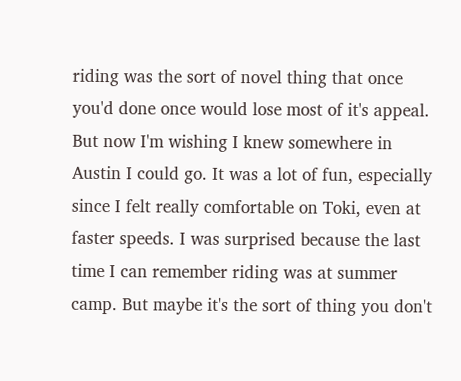riding was the sort of novel thing that once you'd done once would lose most of it's appeal. But now I'm wishing I knew somewhere in Austin I could go. It was a lot of fun, especially since I felt really comfortable on Toki, even at faster speeds. I was surprised because the last time I can remember riding was at summer camp. But maybe it's the sort of thing you don't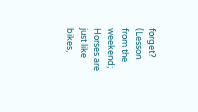forget? (Lesson from the weekend; Horses are just like bikes,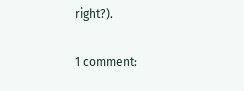right?).

1 comment: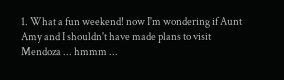1. What a fun weekend! now I'm wondering if Aunt Amy and I shouldn't have made plans to visit Mendoza ... hmmm ...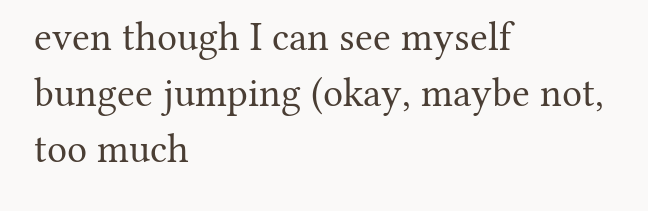even though I can see myself bungee jumping (okay, maybe not, too much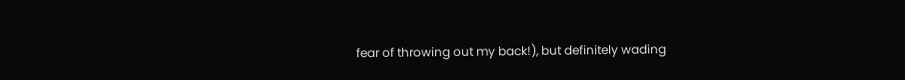fear of throwing out my back!), but definitely wading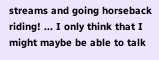streams and going horseback riding! ... I only think that I might maybe be able to talk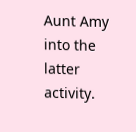Aunt Amy into the latter activity.